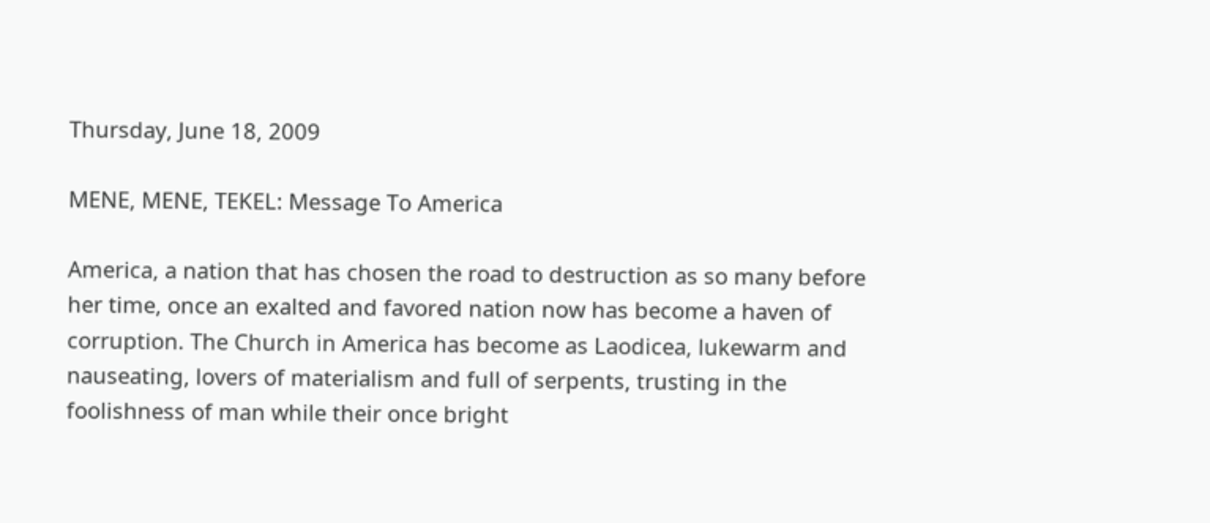Thursday, June 18, 2009

MENE, MENE, TEKEL: Message To America

America, a nation that has chosen the road to destruction as so many before her time, once an exalted and favored nation now has become a haven of corruption. The Church in America has become as Laodicea, lukewarm and nauseating, lovers of materialism and full of serpents, trusting in the foolishness of man while their once bright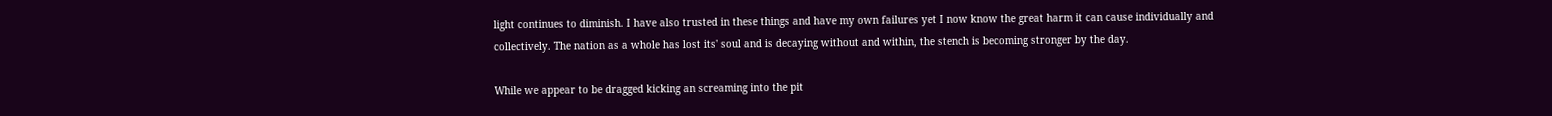light continues to diminish. I have also trusted in these things and have my own failures yet I now know the great harm it can cause individually and collectively. The nation as a whole has lost its' soul and is decaying without and within, the stench is becoming stronger by the day.

While we appear to be dragged kicking an screaming into the pit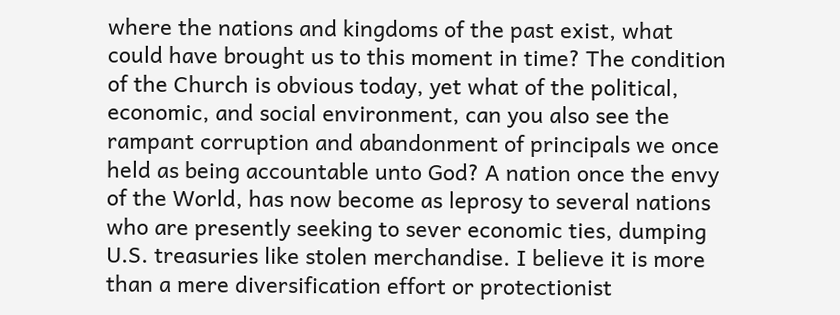where the nations and kingdoms of the past exist, what could have brought us to this moment in time? The condition of the Church is obvious today, yet what of the political, economic, and social environment, can you also see the rampant corruption and abandonment of principals we once held as being accountable unto God? A nation once the envy of the World, has now become as leprosy to several nations who are presently seeking to sever economic ties, dumping U.S. treasuries like stolen merchandise. I believe it is more than a mere diversification effort or protectionist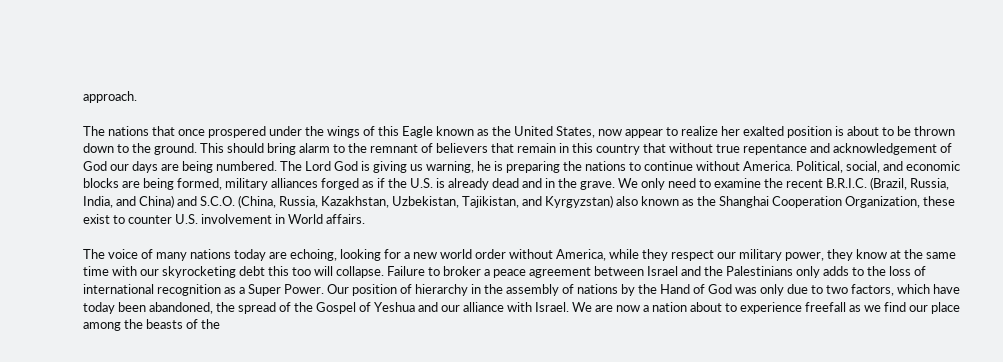approach.

The nations that once prospered under the wings of this Eagle known as the United States, now appear to realize her exalted position is about to be thrown down to the ground. This should bring alarm to the remnant of believers that remain in this country that without true repentance and acknowledgement of God our days are being numbered. The Lord God is giving us warning, he is preparing the nations to continue without America. Political, social, and economic blocks are being formed, military alliances forged as if the U.S. is already dead and in the grave. We only need to examine the recent B.R.I.C. (Brazil, Russia, India, and China) and S.C.O. (China, Russia, Kazakhstan, Uzbekistan, Tajikistan, and Kyrgyzstan) also known as the Shanghai Cooperation Organization, these exist to counter U.S. involvement in World affairs.

The voice of many nations today are echoing, looking for a new world order without America, while they respect our military power, they know at the same time with our skyrocketing debt this too will collapse. Failure to broker a peace agreement between Israel and the Palestinians only adds to the loss of international recognition as a Super Power. Our position of hierarchy in the assembly of nations by the Hand of God was only due to two factors, which have today been abandoned, the spread of the Gospel of Yeshua and our alliance with Israel. We are now a nation about to experience freefall as we find our place among the beasts of the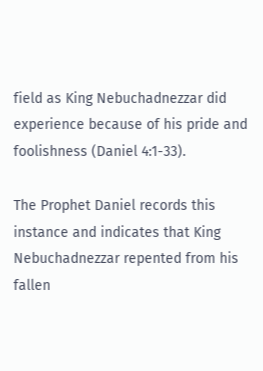field as King Nebuchadnezzar did experience because of his pride and foolishness (Daniel 4:1-33).

The Prophet Daniel records this instance and indicates that King Nebuchadnezzar repented from his fallen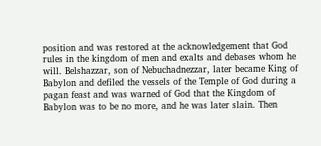position and was restored at the acknowledgement that God rules in the kingdom of men and exalts and debases whom he will. Belshazzar, son of Nebuchadnezzar, later became King of Babylon and defiled the vessels of the Temple of God during a pagan feast and was warned of God that the Kingdom of Babylon was to be no more, and he was later slain. Then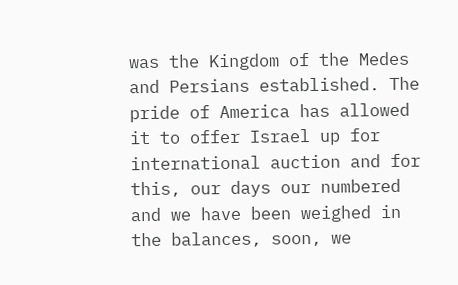was the Kingdom of the Medes and Persians established. The pride of America has allowed it to offer Israel up for international auction and for this, our days our numbered and we have been weighed in the balances, soon, we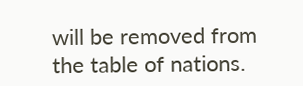will be removed from the table of nations.